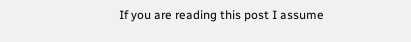If you are reading this post I assume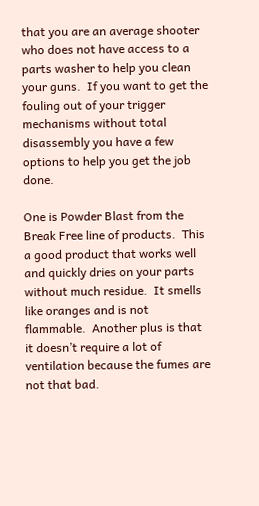that you are an average shooter who does not have access to a parts washer to help you clean your guns.  If you want to get the fouling out of your trigger mechanisms without total disassembly you have a few options to help you get the job done.

One is Powder Blast from the Break Free line of products.  This a good product that works well and quickly dries on your parts without much residue.  It smells like oranges and is not flammable.  Another plus is that it doesn’t require a lot of ventilation because the fumes are not that bad.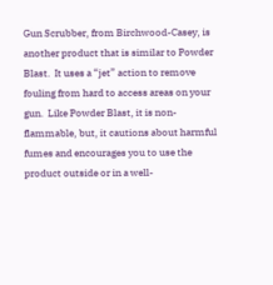Gun Scrubber, from Birchwood-Casey, is another product that is similar to Powder Blast.  It uses a “jet” action to remove fouling from hard to access areas on your gun.  Like Powder Blast, it is non-flammable, but, it cautions about harmful fumes and encourages you to use the product outside or in a well-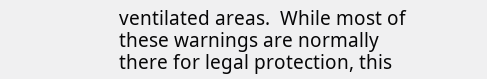ventilated areas.  While most of these warnings are normally there for legal protection, this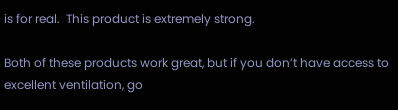is for real.  This product is extremely strong.

Both of these products work great, but if you don’t have access to excellent ventilation, go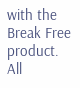with the Break Free product.  All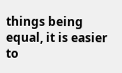things being equal, it is easier to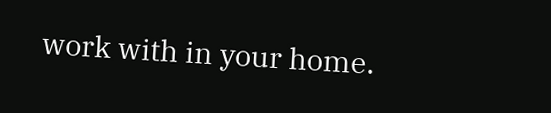work with in your home.